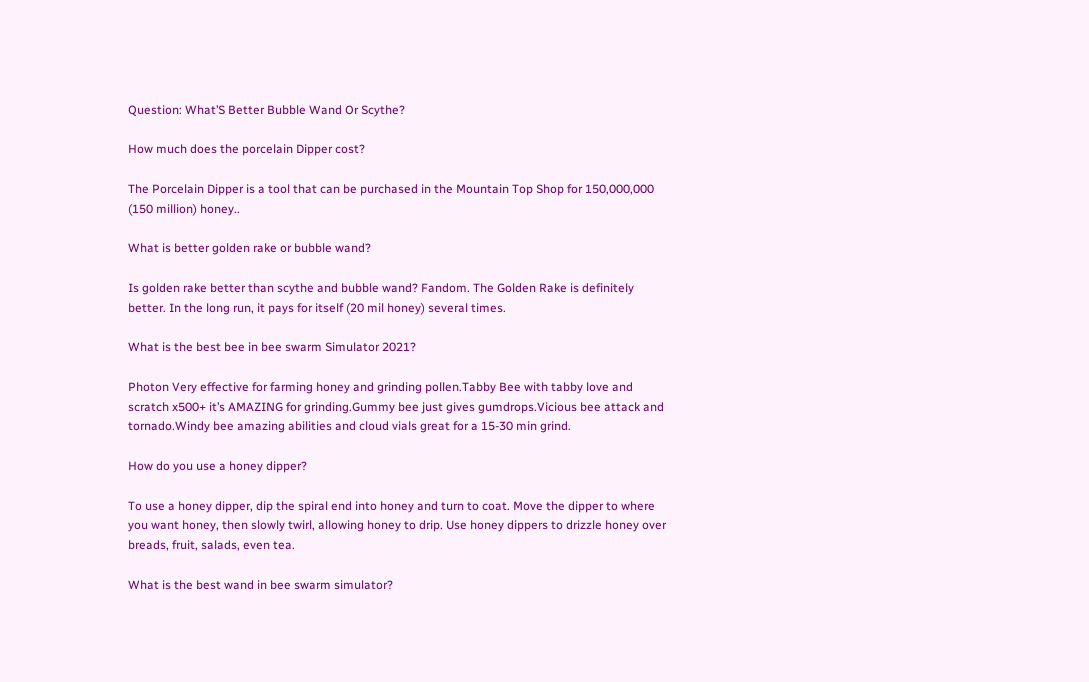Question: What’S Better Bubble Wand Or Scythe?

How much does the porcelain Dipper cost?

The Porcelain Dipper is a tool that can be purchased in the Mountain Top Shop for 150,000,000 (150 million) honey..

What is better golden rake or bubble wand?

Is golden rake better than scythe and bubble wand? Fandom. The Golden Rake is definitely better. In the long run, it pays for itself (20 mil honey) several times.

What is the best bee in bee swarm Simulator 2021?

Photon Very effective for farming honey and grinding pollen.Tabby Bee with tabby love and scratch x500+ it’s AMAZING for grinding.Gummy bee just gives gumdrops.Vicious bee attack and tornado.Windy bee amazing abilities and cloud vials great for a 15-30 min grind.

How do you use a honey dipper?

To use a honey dipper, dip the spiral end into honey and turn to coat. Move the dipper to where you want honey, then slowly twirl, allowing honey to drip. Use honey dippers to drizzle honey over breads, fruit, salads, even tea.

What is the best wand in bee swarm simulator?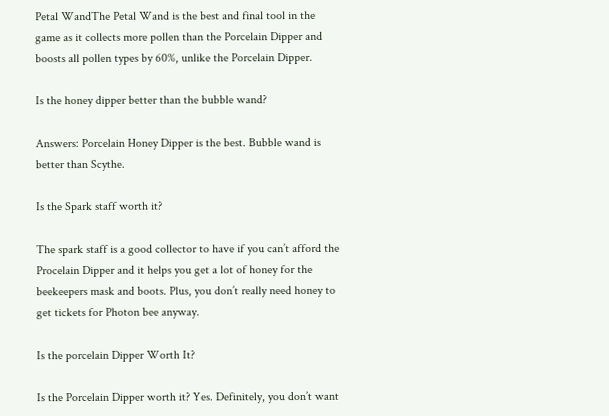Petal WandThe Petal Wand is the best and final tool in the game as it collects more pollen than the Porcelain Dipper and boosts all pollen types by 60%, unlike the Porcelain Dipper.

Is the honey dipper better than the bubble wand?

Answers: Porcelain Honey Dipper is the best. Bubble wand is better than Scythe.

Is the Spark staff worth it?

The spark staff is a good collector to have if you can’t afford the Procelain Dipper and it helps you get a lot of honey for the beekeepers mask and boots. Plus, you don’t really need honey to get tickets for Photon bee anyway.

Is the porcelain Dipper Worth It?

Is the Porcelain Dipper worth it? Yes. Definitely, you don’t want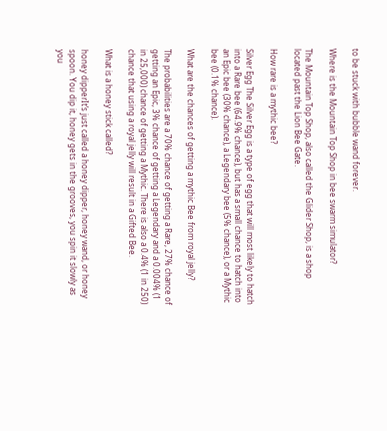to be stuck with bubble wand forever.

Where is the Mountain Top Shop in bee swarm simulator?

The Mountain Top Shop, also called the Glider Shop, is a shop located past the Lion Bee Gate.

How rare is a mythic bee?

Silver Egg The Silver Egg is a type of egg that will most likely to hatch into a Rare bee (64.9% chance), but has a small chance to hatch into an Epic bee (30% chance), a Legendary bee (5% chance), or a Mythic bee (0.1% chance).

What are the chances of getting a mythic Bee from royal jelly?

The probabilities are a 70% chance of getting a Rare, 27% chance of getting an Epic, 3% chance of getting a Legendary and a 0.004% (1 in 25,000) chance of getting a Mythic. There is also a 0.4% (1 in 250) chance that using a royal jelly will result in a Gifted Bee.

What is a honey stick called?

honey dipperIt’s just called a honey dipper, honey wand, or honey spoon. You dip it, honey gets in the grooves, you spin it slowly as you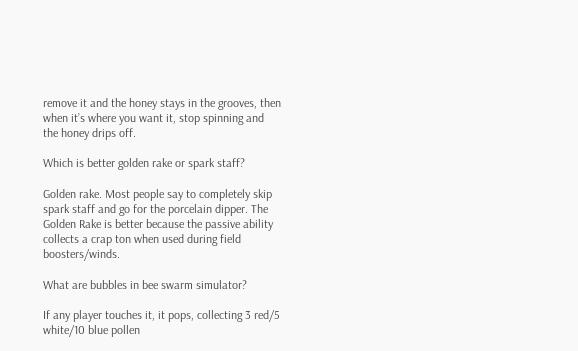remove it and the honey stays in the grooves, then when it’s where you want it, stop spinning and the honey drips off.

Which is better golden rake or spark staff?

Golden rake. Most people say to completely skip spark staff and go for the porcelain dipper. The Golden Rake is better because the passive ability collects a crap ton when used during field boosters/winds.

What are bubbles in bee swarm simulator?

If any player touches it, it pops, collecting 3 red/5 white/10 blue pollen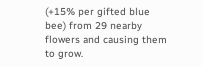(+15% per gifted blue bee) from 29 nearby flowers and causing them to grow.